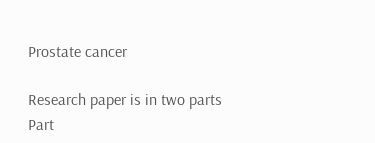Prostate cancer

Research paper is in two parts
Part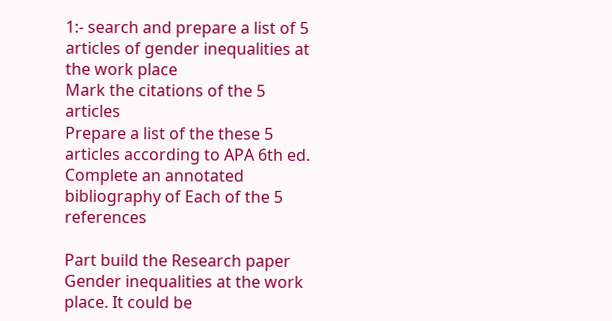1:- search and prepare a list of 5 articles of gender inequalities at the work place
Mark the citations of the 5 articles
Prepare a list of the these 5 articles according to APA 6th ed.
Complete an annotated bibliography of Each of the 5 references

Part build the Research paper Gender inequalities at the work place. It could be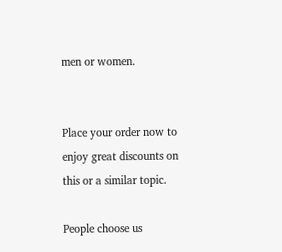men or women.


Place your order now to enjoy great discounts on this or a similar topic.

People choose us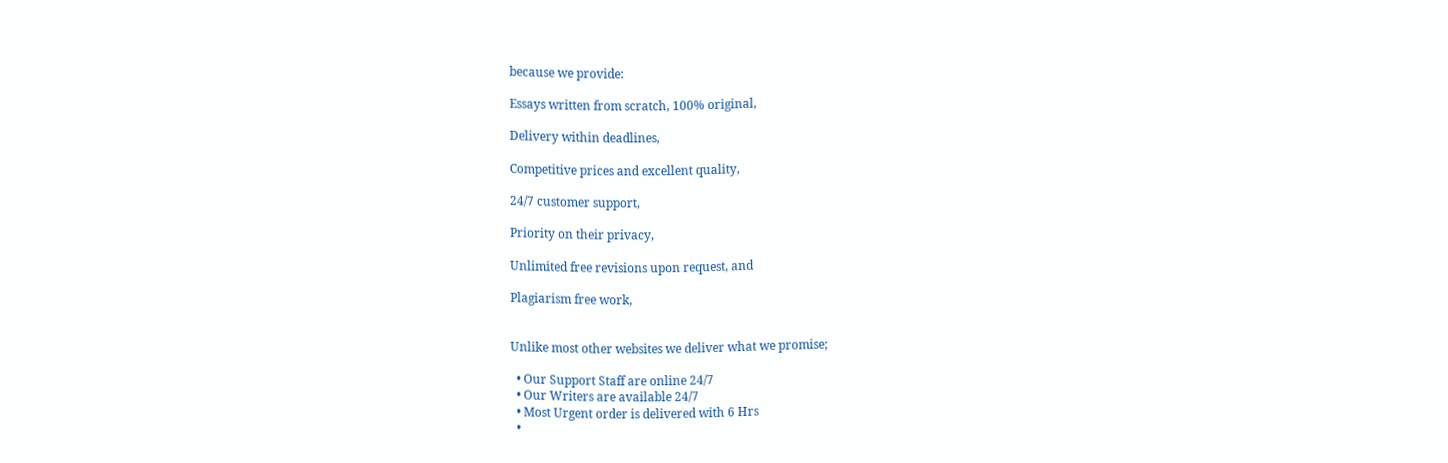because we provide:

Essays written from scratch, 100% original,

Delivery within deadlines,

Competitive prices and excellent quality,

24/7 customer support,

Priority on their privacy,

Unlimited free revisions upon request, and

Plagiarism free work,


Unlike most other websites we deliver what we promise;

  • Our Support Staff are online 24/7
  • Our Writers are available 24/7
  • Most Urgent order is delivered with 6 Hrs
  •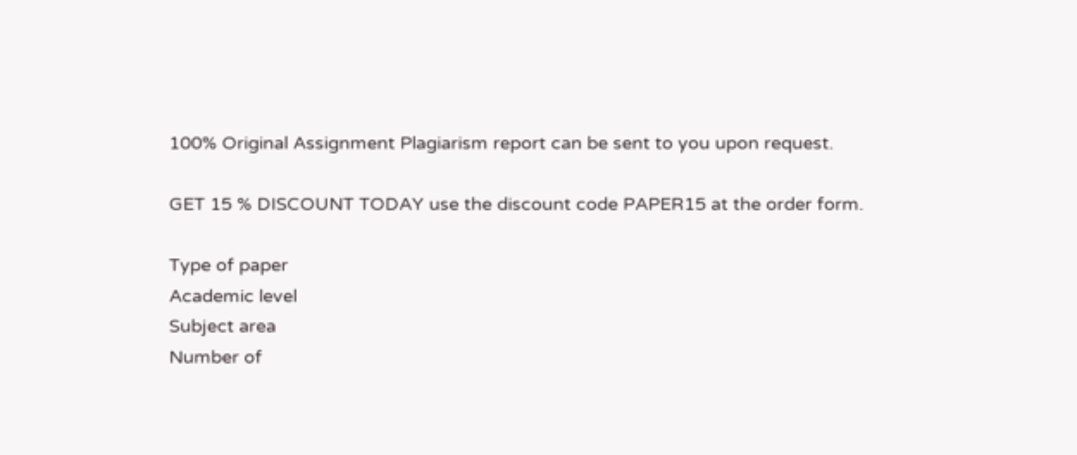100% Original Assignment Plagiarism report can be sent to you upon request.

GET 15 % DISCOUNT TODAY use the discount code PAPER15 at the order form.

Type of paper
Academic level
Subject area
Number of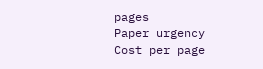pages
Paper urgency
Cost per page